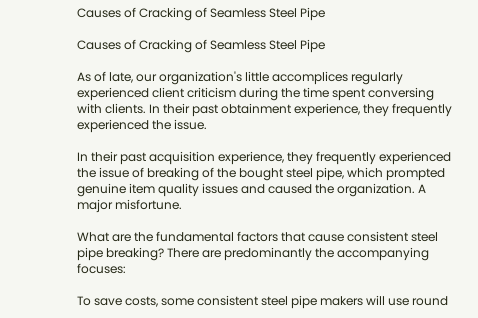Causes of Cracking of Seamless Steel Pipe

Causes of Cracking of Seamless Steel Pipe

As of late, our organization's little accomplices regularly experienced client criticism during the time spent conversing with clients. In their past obtainment experience, they frequently experienced the issue.

In their past acquisition experience, they frequently experienced the issue of breaking of the bought steel pipe, which prompted genuine item quality issues and caused the organization. A major misfortune.

What are the fundamental factors that cause consistent steel pipe breaking? There are predominantly the accompanying focuses:

To save costs, some consistent steel pipe makers will use round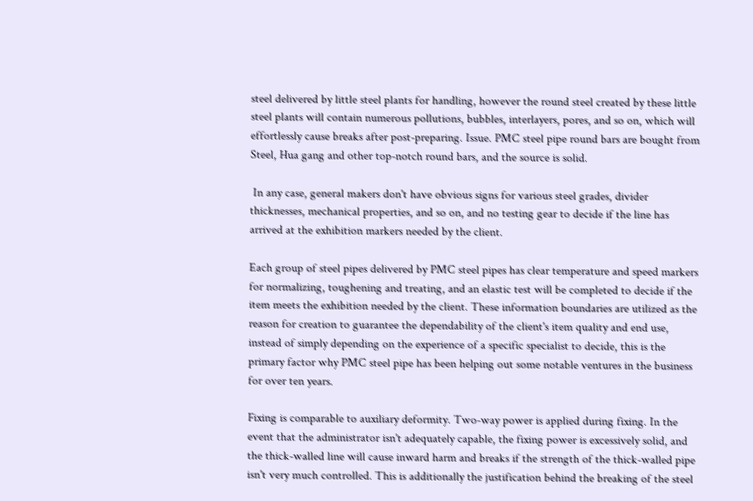steel delivered by little steel plants for handling, however the round steel created by these little steel plants will contain numerous pollutions, bubbles, interlayers, pores, and so on, which will effortlessly cause breaks after post-preparing. Issue. PMC steel pipe round bars are bought from Steel, Hua gang and other top-notch round bars, and the source is solid.

 In any case, general makers don't have obvious signs for various steel grades, divider thicknesses, mechanical properties, and so on, and no testing gear to decide if the line has arrived at the exhibition markers needed by the client.

Each group of steel pipes delivered by PMC steel pipes has clear temperature and speed markers for normalizing, toughening and treating, and an elastic test will be completed to decide if the item meets the exhibition needed by the client. These information boundaries are utilized as the reason for creation to guarantee the dependability of the client's item quality and end use, instead of simply depending on the experience of a specific specialist to decide, this is the primary factor why PMC steel pipe has been helping out some notable ventures in the business for over ten years.

Fixing is comparable to auxiliary deformity. Two-way power is applied during fixing. In the event that the administrator isn't adequately capable, the fixing power is excessively solid, and the thick-walled line will cause inward harm and breaks if the strength of the thick-walled pipe isn't very much controlled. This is additionally the justification behind the breaking of the steel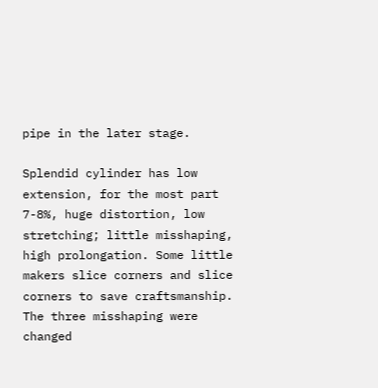pipe in the later stage.

Splendid cylinder has low extension, for the most part 7-8%, huge distortion, low stretching; little misshaping, high prolongation. Some little makers slice corners and slice corners to save craftsmanship. The three misshaping were changed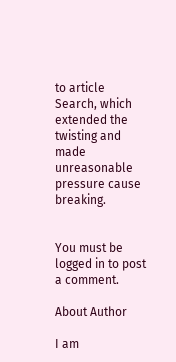to article Search, which extended the twisting and made unreasonable pressure cause breaking.


You must be logged in to post a comment.

About Author

I am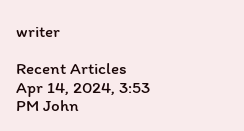writer

Recent Articles
Apr 14, 2024, 3:53 PM John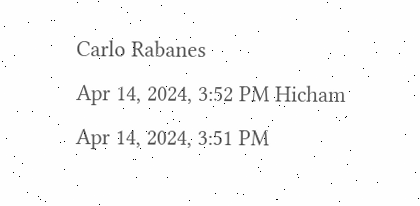Carlo Rabanes
Apr 14, 2024, 3:52 PM Hicham
Apr 14, 2024, 3:51 PM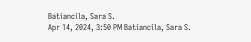Batiancila, Sara S.
Apr 14, 2024, 3:50 PM Batiancila, Sara S.